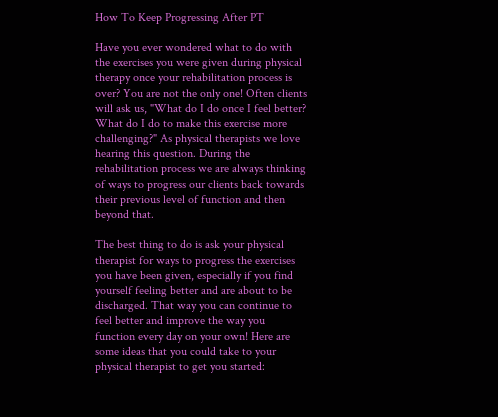How To Keep Progressing After PT

Have you ever wondered what to do with the exercises you were given during physical therapy once your rehabilitation process is over? You are not the only one! Often clients will ask us, "What do I do once I feel better? What do I do to make this exercise more challenging?" As physical therapists we love hearing this question. During the rehabilitation process we are always thinking of ways to progress our clients back towards their previous level of function and then beyond that.

The best thing to do is ask your physical therapist for ways to progress the exercises you have been given, especially if you find yourself feeling better and are about to be discharged. That way you can continue to feel better and improve the way you function every day on your own! Here are some ideas that you could take to your physical therapist to get you started: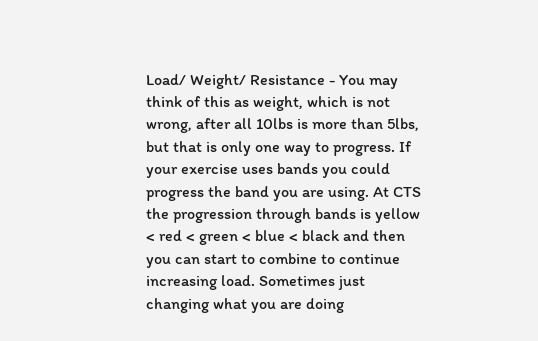Load/ Weight/ Resistance - You may think of this as weight, which is not wrong, after all 10lbs is more than 5lbs, but that is only one way to progress. If your exercise uses bands you could progress the band you are using. At CTS the progression through bands is yellow < red < green < blue < black and then you can start to combine to continue increasing load. Sometimes just changing what you are doing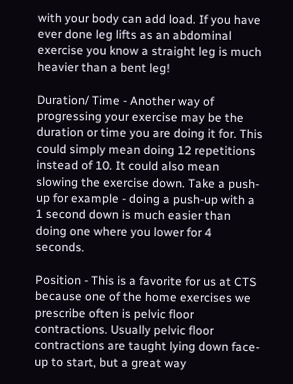with your body can add load. If you have ever done leg lifts as an abdominal exercise you know a straight leg is much heavier than a bent leg!

Duration/ Time - Another way of progressing your exercise may be the duration or time you are doing it for. This could simply mean doing 12 repetitions instead of 10. It could also mean slowing the exercise down. Take a push-up for example - doing a push-up with a 1 second down is much easier than doing one where you lower for 4 seconds.

Position - This is a favorite for us at CTS because one of the home exercises we prescribe often is pelvic floor contractions. Usually pelvic floor contractions are taught lying down face-up to start, but a great way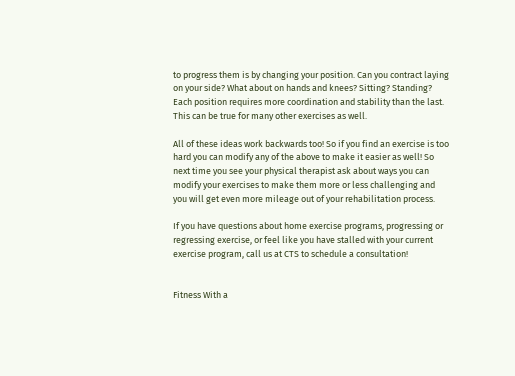to progress them is by changing your position. Can you contract laying on your side? What about on hands and knees? Sitting? Standing? Each position requires more coordination and stability than the last. This can be true for many other exercises as well.

All of these ideas work backwards too! So if you find an exercise is too hard you can modify any of the above to make it easier as well! So next time you see your physical therapist ask about ways you can modify your exercises to make them more or less challenging and you will get even more mileage out of your rehabilitation process.

If you have questions about home exercise programs, progressing or regressing exercise, or feel like you have stalled with your current exercise program, call us at CTS to schedule a consultation!


Fitness With a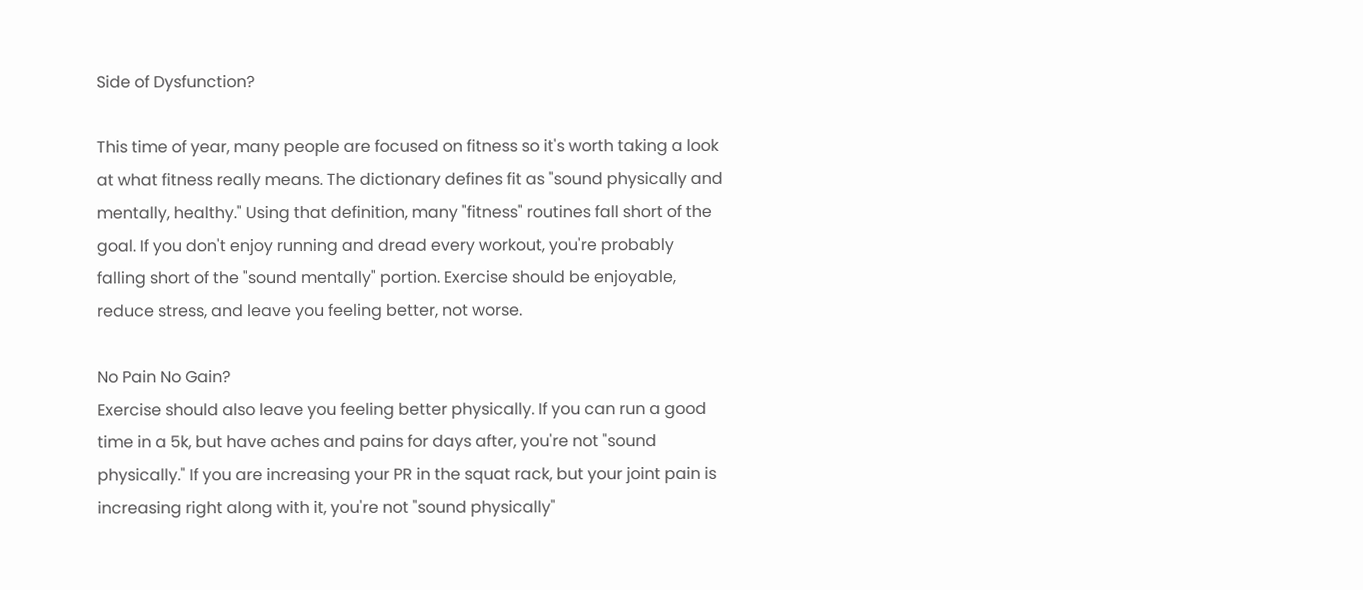Side of Dysfunction?

This time of year, many people are focused on fitness so it's worth taking a look at what fitness really means. The dictionary defines fit as "sound physically and mentally, healthy." Using that definition, many "fitness" routines fall short of the goal. If you don't enjoy running and dread every workout, you're probably falling short of the "sound mentally" portion. Exercise should be enjoyable, reduce stress, and leave you feeling better, not worse.

No Pain No Gain?
Exercise should also leave you feeling better physically. If you can run a good time in a 5k, but have aches and pains for days after, you're not "sound physically." If you are increasing your PR in the squat rack, but your joint pain is increasing right along with it, you're not "sound physically"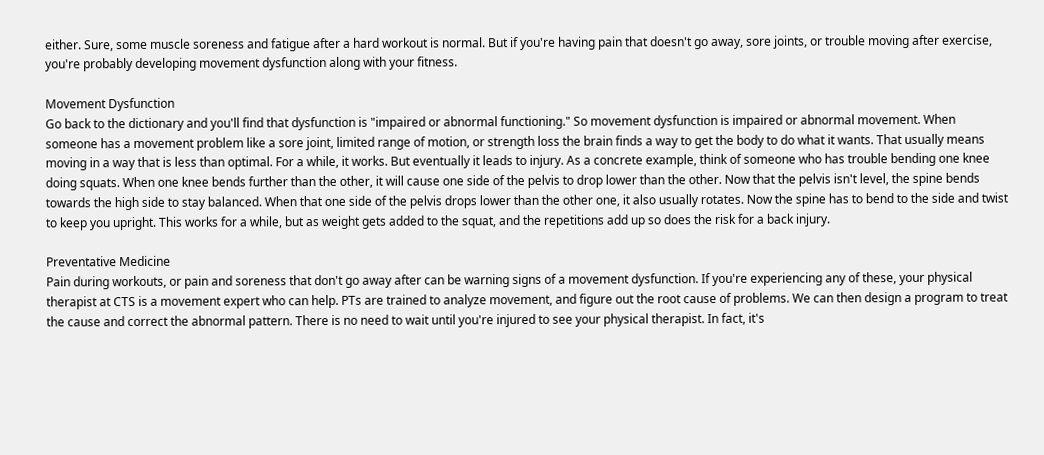either. Sure, some muscle soreness and fatigue after a hard workout is normal. But if you're having pain that doesn't go away, sore joints, or trouble moving after exercise, you're probably developing movement dysfunction along with your fitness.

Movement Dysfunction
Go back to the dictionary and you'll find that dysfunction is "impaired or abnormal functioning." So movement dysfunction is impaired or abnormal movement. When someone has a movement problem like a sore joint, limited range of motion, or strength loss the brain finds a way to get the body to do what it wants. That usually means moving in a way that is less than optimal. For a while, it works. But eventually it leads to injury. As a concrete example, think of someone who has trouble bending one knee doing squats. When one knee bends further than the other, it will cause one side of the pelvis to drop lower than the other. Now that the pelvis isn't level, the spine bends towards the high side to stay balanced. When that one side of the pelvis drops lower than the other one, it also usually rotates. Now the spine has to bend to the side and twist to keep you upright. This works for a while, but as weight gets added to the squat, and the repetitions add up so does the risk for a back injury.

Preventative Medicine
Pain during workouts, or pain and soreness that don't go away after can be warning signs of a movement dysfunction. If you're experiencing any of these, your physical therapist at CTS is a movement expert who can help. PTs are trained to analyze movement, and figure out the root cause of problems. We can then design a program to treat the cause and correct the abnormal pattern. There is no need to wait until you're injured to see your physical therapist. In fact, it's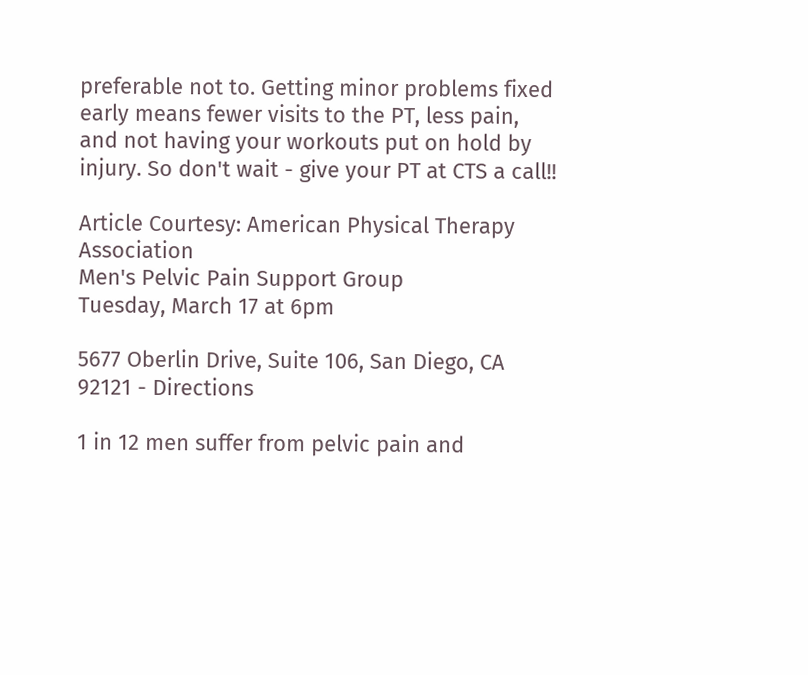preferable not to. Getting minor problems fixed early means fewer visits to the PT, less pain, and not having your workouts put on hold by injury. So don't wait - give your PT at CTS a call!!

Article Courtesy: American Physical Therapy Association
Men's Pelvic Pain Support Group
Tuesday, March 17 at 6pm

5677 Oberlin Drive, Suite 106, San Diego, CA 92121 - Directions

1 in 12 men suffer from pelvic pain and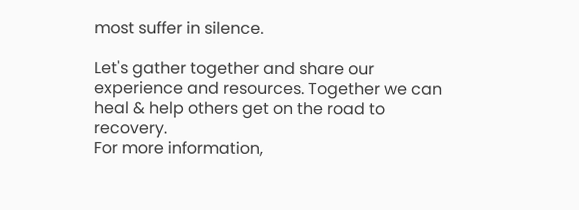most suffer in silence.

Let's gather together and share our experience and resources. Together we can heal & help others get on the road to recovery.
For more information,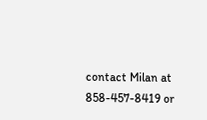contact Milan at 858-457-8419 or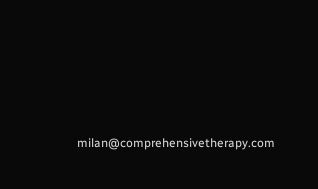milan@comprehensivetherapy.com